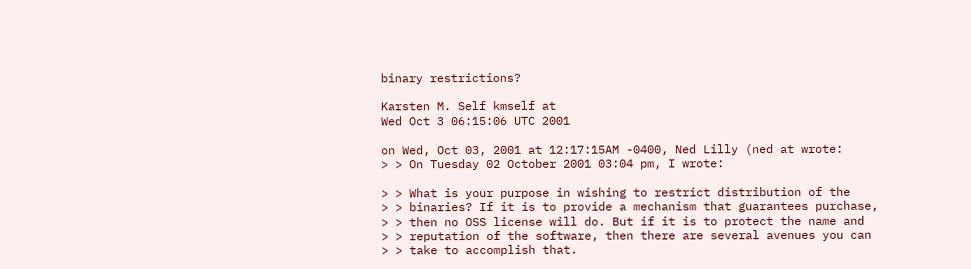binary restrictions?

Karsten M. Self kmself at
Wed Oct 3 06:15:06 UTC 2001

on Wed, Oct 03, 2001 at 12:17:15AM -0400, Ned Lilly (ned at wrote:
> > On Tuesday 02 October 2001 03:04 pm, I wrote:

> > What is your purpose in wishing to restrict distribution of the
> > binaries? If it is to provide a mechanism that guarantees purchase,
> > then no OSS license will do. But if it is to protect the name and
> > reputation of the software, then there are several avenues you can
> > take to accomplish that.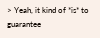> Yeah, it kind of *is* to guarantee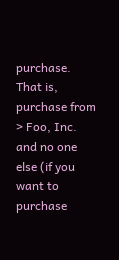purchase.  That is, purchase from
> Foo, Inc. and no one else (if you want to purchase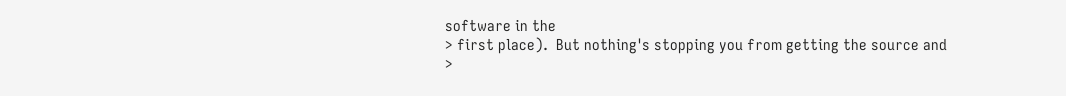software in the
> first place).  But nothing's stopping you from getting the source and
>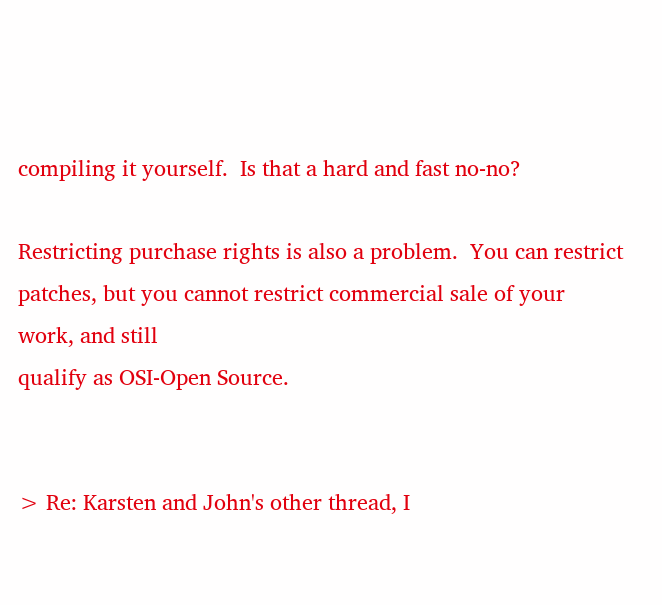compiling it yourself.  Is that a hard and fast no-no?

Restricting purchase rights is also a problem.  You can restrict
patches, but you cannot restrict commercial sale of your work, and still
qualify as OSI-Open Source.


> Re: Karsten and John's other thread, I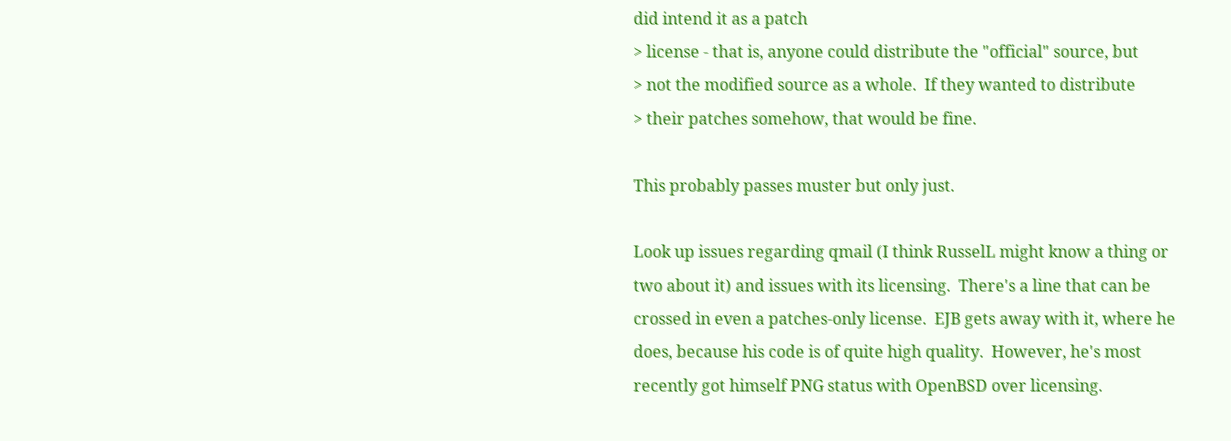did intend it as a patch
> license - that is, anyone could distribute the "official" source, but
> not the modified source as a whole.  If they wanted to distribute
> their patches somehow, that would be fine.

This probably passes muster but only just.

Look up issues regarding qmail (I think RusselL might know a thing or
two about it) and issues with its licensing.  There's a line that can be
crossed in even a patches-only license.  EJB gets away with it, where he
does, because his code is of quite high quality.  However, he's most
recently got himself PNG status with OpenBSD over licensing.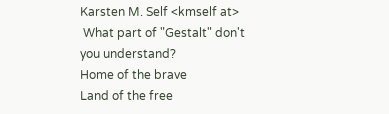Karsten M. Self <kmself at>
 What part of "Gestalt" don't you understand?              Home of the brave                    Land of the free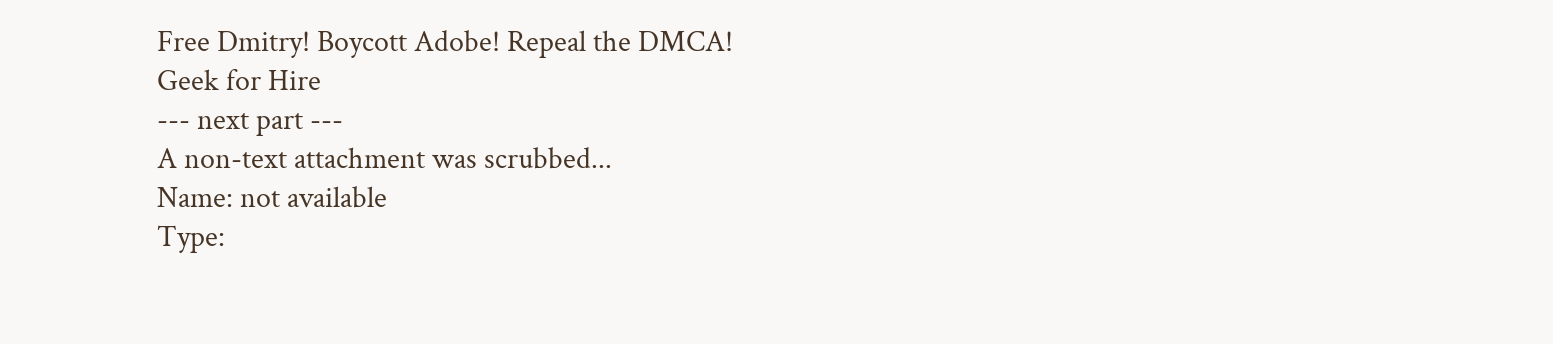Free Dmitry! Boycott Adobe! Repeal the DMCA!
Geek for Hire
--- next part ---
A non-text attachment was scrubbed...
Name: not available
Type: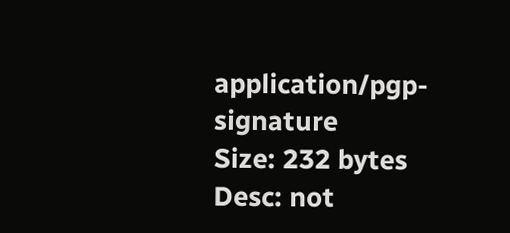application/pgp-signature
Size: 232 bytes
Desc: not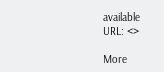available
URL: <>

More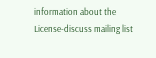information about the License-discuss mailing list